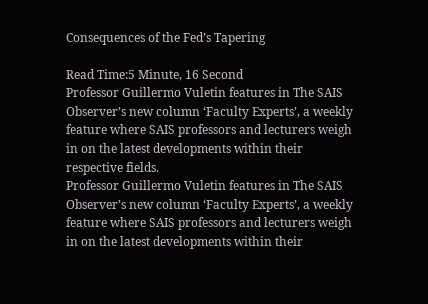Consequences of the Fed’s Tapering

Read Time:5 Minute, 16 Second
Professor Guillermo Vuletin features in The SAIS Observer’s new column ‘Faculty Experts’, a weekly feature where SAIS professors and lecturers weigh in on the latest developments within their respective fields.
Professor Guillermo Vuletin features in The SAIS Observer’s new column ‘Faculty Experts’, a weekly feature where SAIS professors and lecturers weigh in on the latest developments within their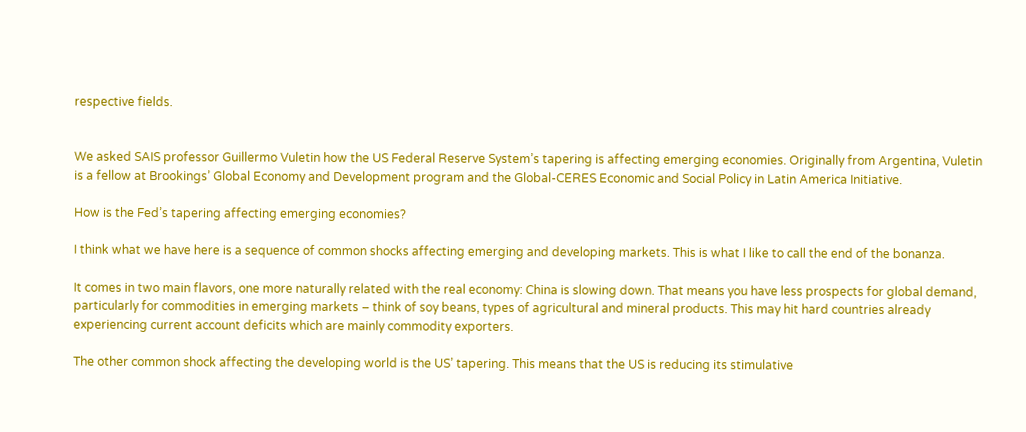respective fields.


We asked SAIS professor Guillermo Vuletin how the US Federal Reserve System’s tapering is affecting emerging economies. Originally from Argentina, Vuletin is a fellow at Brookings’ Global Economy and Development program and the Global-CERES Economic and Social Policy in Latin America Initiative.

How is the Fed’s tapering affecting emerging economies?

I think what we have here is a sequence of common shocks affecting emerging and developing markets. This is what I like to call the end of the bonanza.

It comes in two main flavors, one more naturally related with the real economy: China is slowing down. That means you have less prospects for global demand, particularly for commodities in emerging markets – think of soy beans, types of agricultural and mineral products. This may hit hard countries already experiencing current account deficits which are mainly commodity exporters.

The other common shock affecting the developing world is the US’ tapering. This means that the US is reducing its stimulative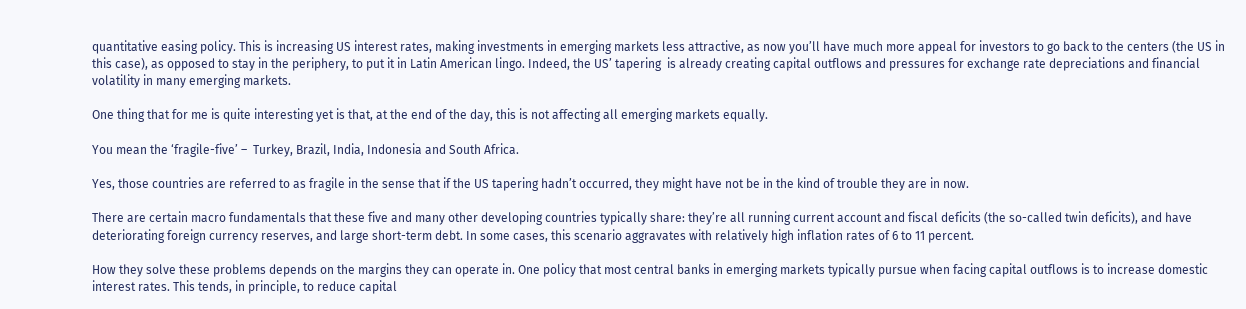quantitative easing policy. This is increasing US interest rates, making investments in emerging markets less attractive, as now you’ll have much more appeal for investors to go back to the centers (the US in this case), as opposed to stay in the periphery, to put it in Latin American lingo. Indeed, the US’ tapering  is already creating capital outflows and pressures for exchange rate depreciations and financial volatility in many emerging markets.

One thing that for me is quite interesting yet is that, at the end of the day, this is not affecting all emerging markets equally.

You mean the ‘fragile-five’ –  Turkey, Brazil, India, Indonesia and South Africa.

Yes, those countries are referred to as fragile in the sense that if the US tapering hadn’t occurred, they might have not be in the kind of trouble they are in now.

There are certain macro fundamentals that these five and many other developing countries typically share: they’re all running current account and fiscal deficits (the so-called twin deficits), and have deteriorating foreign currency reserves, and large short-term debt. In some cases, this scenario aggravates with relatively high inflation rates of 6 to 11 percent.

How they solve these problems depends on the margins they can operate in. One policy that most central banks in emerging markets typically pursue when facing capital outflows is to increase domestic interest rates. This tends, in principle, to reduce capital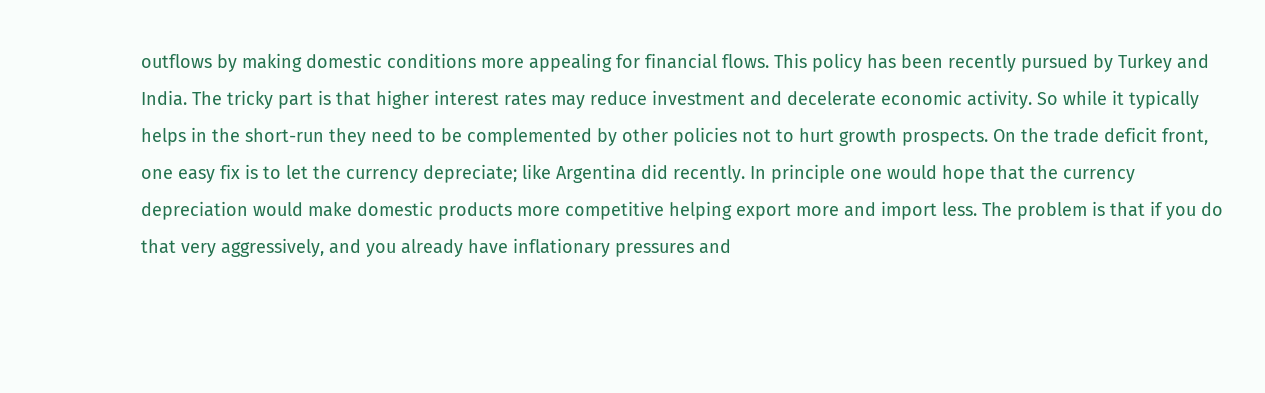outflows by making domestic conditions more appealing for financial flows. This policy has been recently pursued by Turkey and India. The tricky part is that higher interest rates may reduce investment and decelerate economic activity. So while it typically helps in the short-run they need to be complemented by other policies not to hurt growth prospects. On the trade deficit front, one easy fix is to let the currency depreciate; like Argentina did recently. In principle one would hope that the currency depreciation would make domestic products more competitive helping export more and import less. The problem is that if you do that very aggressively, and you already have inflationary pressures and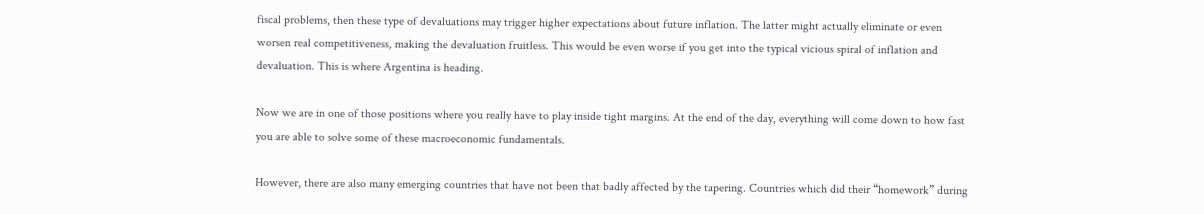fiscal problems, then these type of devaluations may trigger higher expectations about future inflation. The latter might actually eliminate or even worsen real competitiveness, making the devaluation fruitless. This would be even worse if you get into the typical vicious spiral of inflation and devaluation. This is where Argentina is heading.

Now we are in one of those positions where you really have to play inside tight margins. At the end of the day, everything will come down to how fast you are able to solve some of these macroeconomic fundamentals.

However, there are also many emerging countries that have not been that badly affected by the tapering. Countries which did their “homework” during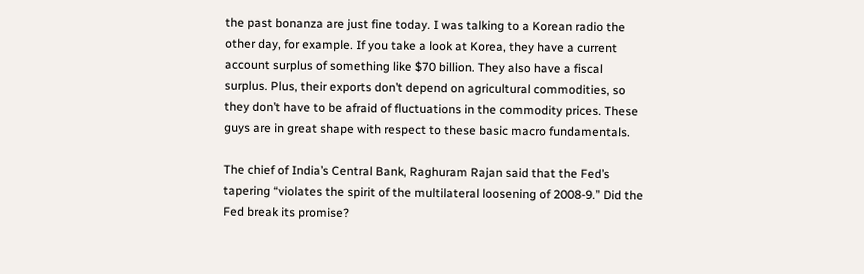the past bonanza are just fine today. I was talking to a Korean radio the other day, for example. If you take a look at Korea, they have a current account surplus of something like $70 billion. They also have a fiscal surplus. Plus, their exports don’t depend on agricultural commodities, so they don’t have to be afraid of fluctuations in the commodity prices. These guys are in great shape with respect to these basic macro fundamentals.

The chief of India’s Central Bank, Raghuram Rajan said that the Fed’s tapering “violates the spirit of the multilateral loosening of 2008-9.” Did the Fed break its promise?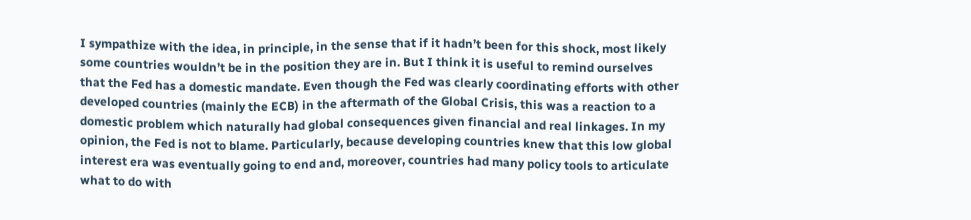I sympathize with the idea, in principle, in the sense that if it hadn’t been for this shock, most likely some countries wouldn’t be in the position they are in. But I think it is useful to remind ourselves that the Fed has a domestic mandate. Even though the Fed was clearly coordinating efforts with other developed countries (mainly the ECB) in the aftermath of the Global Crisis, this was a reaction to a domestic problem which naturally had global consequences given financial and real linkages. In my opinion, the Fed is not to blame. Particularly, because developing countries knew that this low global interest era was eventually going to end and, moreover, countries had many policy tools to articulate what to do with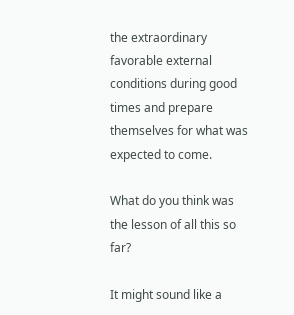the extraordinary favorable external conditions during good times and prepare themselves for what was expected to come.

What do you think was the lesson of all this so far?

It might sound like a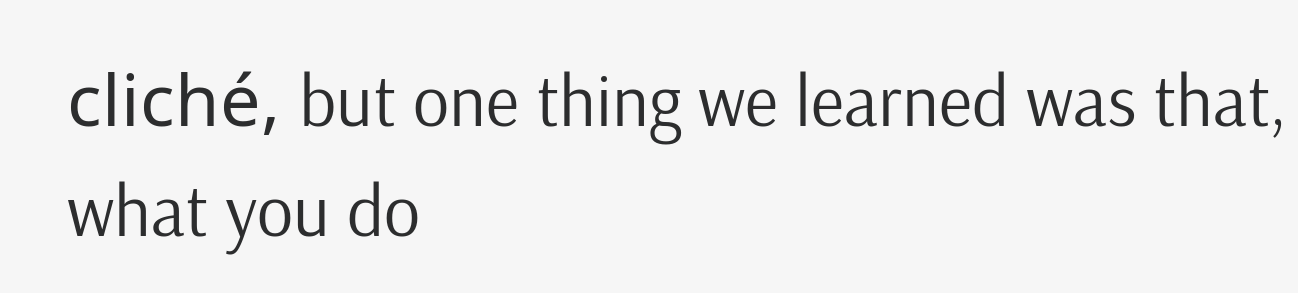cliché, but one thing we learned was that, what you do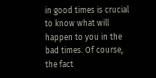in good times is crucial to know what will happen to you in the bad times. Of course, the fact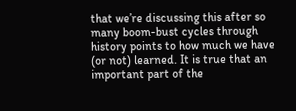that we’re discussing this after so many boom-bust cycles through history points to how much we have (or not) learned. It is true that an important part of the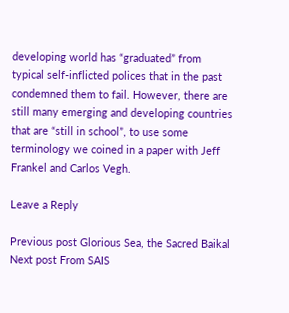developing world has “graduated” from typical self-inflicted polices that in the past condemned them to fail. However, there are still many emerging and developing countries that are “still in school”, to use some terminology we coined in a paper with Jeff Frankel and Carlos Vegh.

Leave a Reply

Previous post Glorious Sea, the Sacred Baikal
Next post From SAIS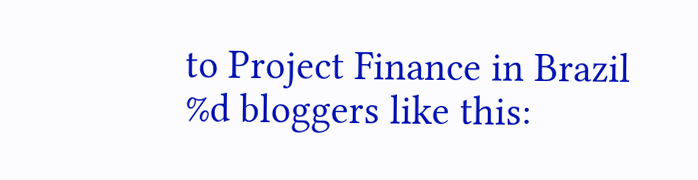to Project Finance in Brazil
%d bloggers like this: